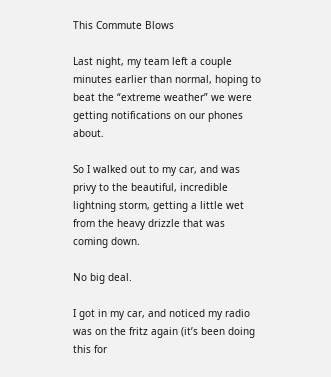This Commute Blows

Last night, my team left a couple minutes earlier than normal, hoping to beat the “extreme weather” we were getting notifications on our phones about.

So I walked out to my car, and was privy to the beautiful, incredible lightning storm, getting a little wet from the heavy drizzle that was coming down.

No big deal.

I got in my car, and noticed my radio was on the fritz again (it’s been doing this for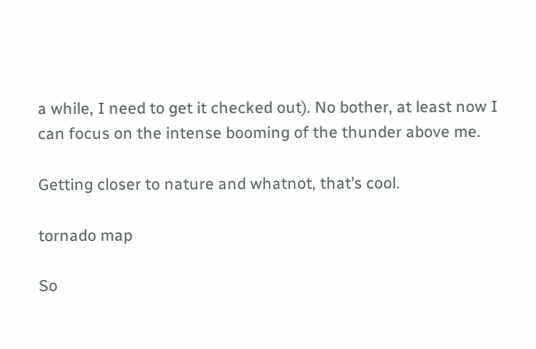a while, I need to get it checked out). No bother, at least now I can focus on the intense booming of the thunder above me.

Getting closer to nature and whatnot, that’s cool.

tornado map

So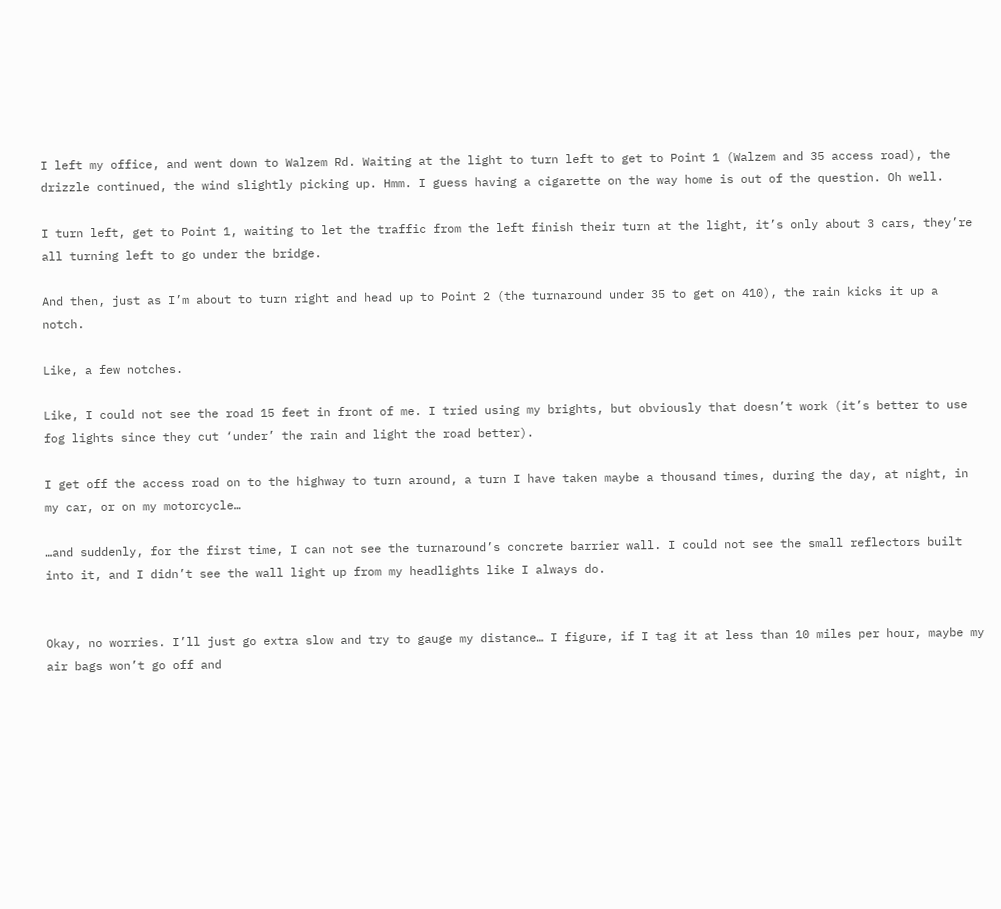I left my office, and went down to Walzem Rd. Waiting at the light to turn left to get to Point 1 (Walzem and 35 access road), the drizzle continued, the wind slightly picking up. Hmm. I guess having a cigarette on the way home is out of the question. Oh well.

I turn left, get to Point 1, waiting to let the traffic from the left finish their turn at the light, it’s only about 3 cars, they’re all turning left to go under the bridge.

And then, just as I’m about to turn right and head up to Point 2 (the turnaround under 35 to get on 410), the rain kicks it up a notch.

Like, a few notches.

Like, I could not see the road 15 feet in front of me. I tried using my brights, but obviously that doesn’t work (it’s better to use fog lights since they cut ‘under’ the rain and light the road better).

I get off the access road on to the highway to turn around, a turn I have taken maybe a thousand times, during the day, at night, in my car, or on my motorcycle…

…and suddenly, for the first time, I can not see the turnaround’s concrete barrier wall. I could not see the small reflectors built into it, and I didn’t see the wall light up from my headlights like I always do.


Okay, no worries. I’ll just go extra slow and try to gauge my distance… I figure, if I tag it at less than 10 miles per hour, maybe my air bags won’t go off and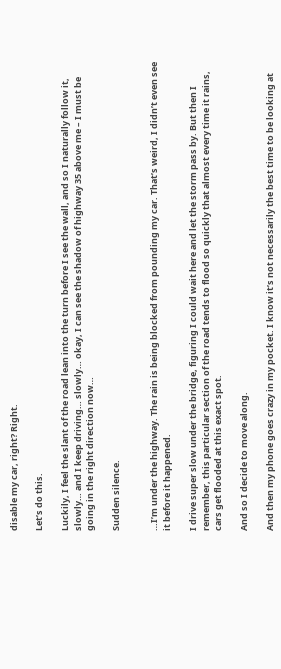disable my car, right? Right.

Let’s do this.

Luckily, I feel the slant of the road lean into the turn before I see the wall, and so I naturally follow it, slowly… and I keep driving… slowly… okay, I can see the shadow of highway 35 above me – I must be going in the right direction now…

Sudden silence.


…I’m under the highway. The rain is being blocked from pounding my car. That’s weird, I didn’t even see it before it happened.

I drive super slow under the bridge, figuring I could wait here and let the storm pass by. But then I remember, this particular section of the road tends to flood so quickly that almost every time it rains, cars get flooded at this exact spot.

And so I decide to move along.

And then my phone goes crazy in my pocket. I know it’s not necessarily the best time to be looking at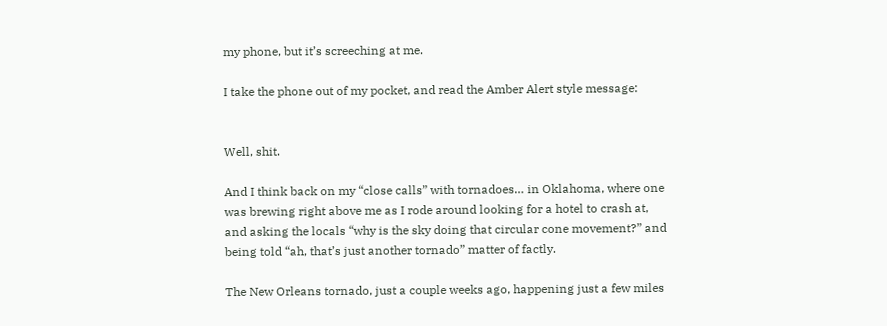my phone, but it’s screeching at me.

I take the phone out of my pocket, and read the Amber Alert style message:


Well, shit.

And I think back on my “close calls” with tornadoes… in Oklahoma, where one was brewing right above me as I rode around looking for a hotel to crash at, and asking the locals “why is the sky doing that circular cone movement?” and being told “ah, that’s just another tornado” matter of factly.

The New Orleans tornado, just a couple weeks ago, happening just a few miles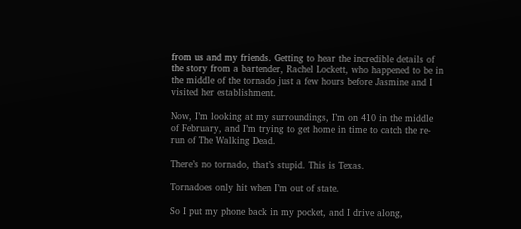from us and my friends. Getting to hear the incredible details of the story from a bartender, Rachel Lockett, who happened to be in the middle of the tornado just a few hours before Jasmine and I visited her establishment.

Now, I’m looking at my surroundings, I’m on 410 in the middle of February, and I’m trying to get home in time to catch the re-run of The Walking Dead.

There’s no tornado, that’s stupid. This is Texas.

Tornadoes only hit when I’m out of state.

So I put my phone back in my pocket, and I drive along,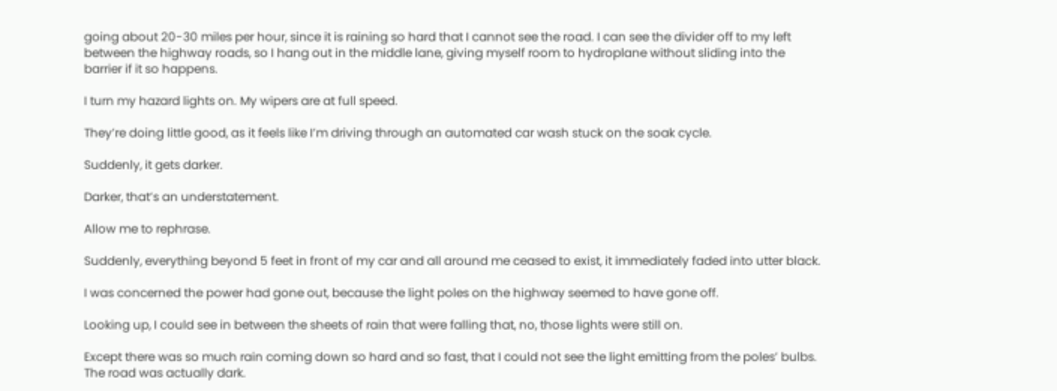going about 20-30 miles per hour, since it is raining so hard that I cannot see the road. I can see the divider off to my left between the highway roads, so I hang out in the middle lane, giving myself room to hydroplane without sliding into the barrier if it so happens.

I turn my hazard lights on. My wipers are at full speed.

They’re doing little good, as it feels like I’m driving through an automated car wash stuck on the soak cycle.

Suddenly, it gets darker.

Darker, that’s an understatement.

Allow me to rephrase.

Suddenly, everything beyond 5 feet in front of my car and all around me ceased to exist, it immediately faded into utter black.

I was concerned the power had gone out, because the light poles on the highway seemed to have gone off.

Looking up, I could see in between the sheets of rain that were falling that, no, those lights were still on.

Except there was so much rain coming down so hard and so fast, that I could not see the light emitting from the poles’ bulbs. The road was actually dark.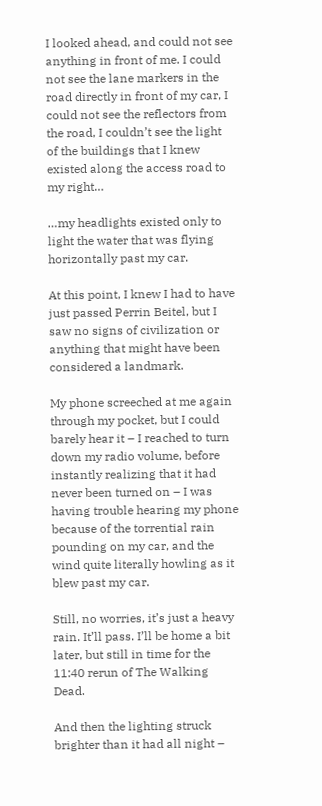I looked ahead, and could not see anything in front of me. I could not see the lane markers in the road directly in front of my car, I could not see the reflectors from the road, I couldn’t see the light of the buildings that I knew existed along the access road to my right…

…my headlights existed only to light the water that was flying horizontally past my car.

At this point, I knew I had to have just passed Perrin Beitel, but I saw no signs of civilization or anything that might have been considered a landmark.

My phone screeched at me again through my pocket, but I could barely hear it – I reached to turn down my radio volume, before instantly realizing that it had never been turned on – I was having trouble hearing my phone because of the torrential rain pounding on my car, and the wind quite literally howling as it blew past my car.

Still, no worries, it’s just a heavy rain. It’ll pass. I’ll be home a bit later, but still in time for the 11:40 rerun of The Walking Dead.

And then the lighting struck brighter than it had all night –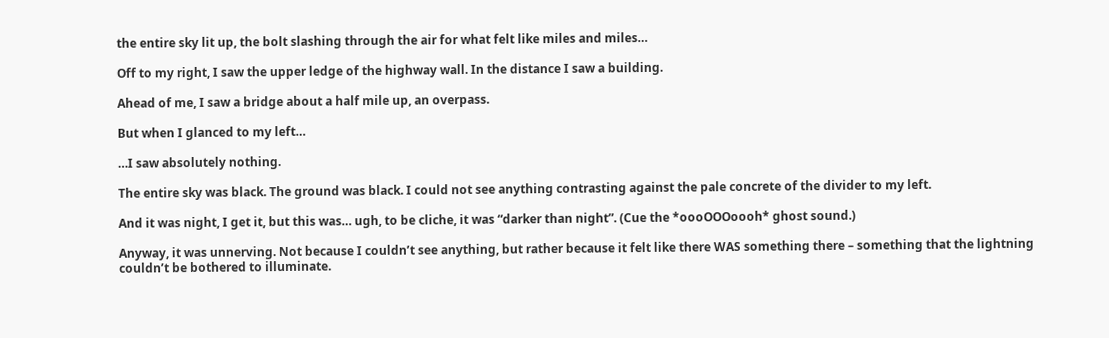the entire sky lit up, the bolt slashing through the air for what felt like miles and miles…

Off to my right, I saw the upper ledge of the highway wall. In the distance I saw a building.

Ahead of me, I saw a bridge about a half mile up, an overpass.

But when I glanced to my left…

…I saw absolutely nothing.

The entire sky was black. The ground was black. I could not see anything contrasting against the pale concrete of the divider to my left.

And it was night, I get it, but this was… ugh, to be cliche, it was “darker than night”. (Cue the *oooOOOoooh* ghost sound.)

Anyway, it was unnerving. Not because I couldn’t see anything, but rather because it felt like there WAS something there – something that the lightning couldn’t be bothered to illuminate.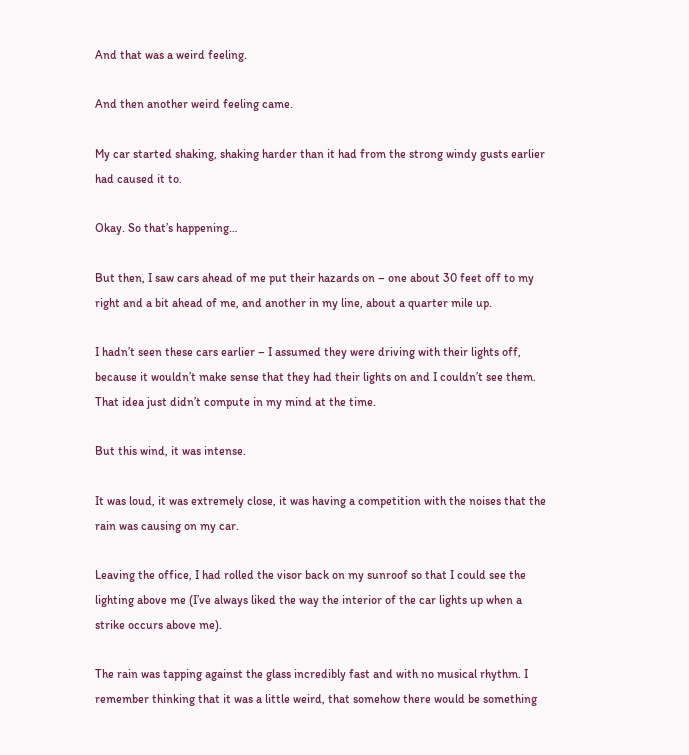And that was a weird feeling.

And then another weird feeling came.

My car started shaking, shaking harder than it had from the strong windy gusts earlier had caused it to.

Okay. So that’s happening…

But then, I saw cars ahead of me put their hazards on – one about 30 feet off to my right and a bit ahead of me, and another in my line, about a quarter mile up.

I hadn’t seen these cars earlier – I assumed they were driving with their lights off, because it wouldn’t make sense that they had their lights on and I couldn’t see them. That idea just didn’t compute in my mind at the time.

But this wind, it was intense.

It was loud, it was extremely close, it was having a competition with the noises that the rain was causing on my car.

Leaving the office, I had rolled the visor back on my sunroof so that I could see the lighting above me (I’ve always liked the way the interior of the car lights up when a strike occurs above me).

The rain was tapping against the glass incredibly fast and with no musical rhythm. I remember thinking that it was a little weird, that somehow there would be something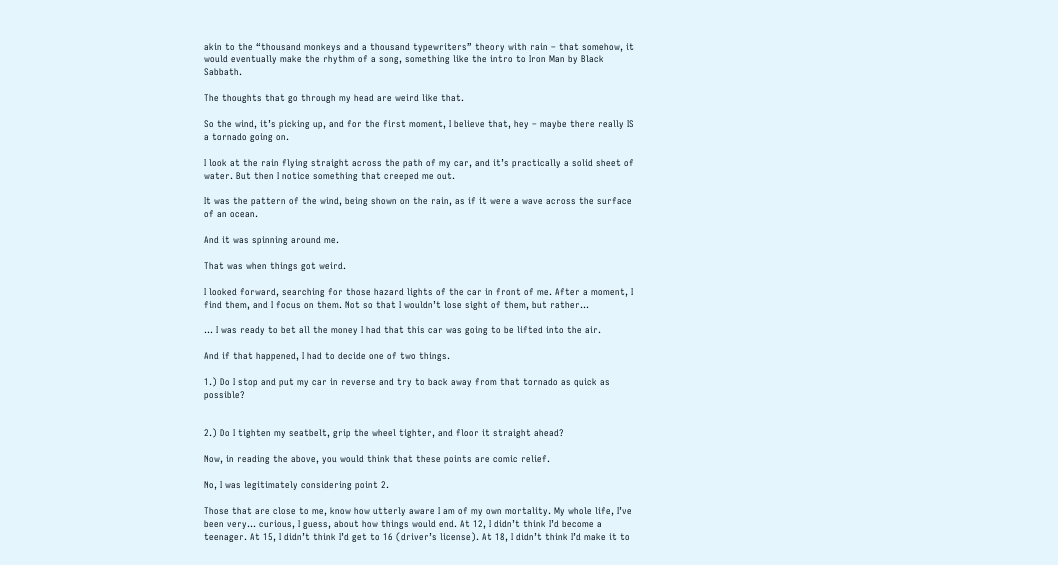akin to the “thousand monkeys and a thousand typewriters” theory with rain – that somehow, it would eventually make the rhythm of a song, something like the intro to Iron Man by Black Sabbath.

The thoughts that go through my head are weird like that.

So the wind, it’s picking up, and for the first moment, I believe that, hey – maybe there really IS a tornado going on.

I look at the rain flying straight across the path of my car, and it’s practically a solid sheet of water. But then I notice something that creeped me out.

It was the pattern of the wind, being shown on the rain, as if it were a wave across the surface of an ocean.

And it was spinning around me.

That was when things got weird.

I looked forward, searching for those hazard lights of the car in front of me. After a moment, I find them, and I focus on them. Not so that I wouldn’t lose sight of them, but rather…

… I was ready to bet all the money I had that this car was going to be lifted into the air.

And if that happened, I had to decide one of two things.

1.) Do I stop and put my car in reverse and try to back away from that tornado as quick as possible?


2.) Do I tighten my seatbelt, grip the wheel tighter, and floor it straight ahead?

Now, in reading the above, you would think that these points are comic relief.

No, I was legitimately considering point 2.

Those that are close to me, know how utterly aware I am of my own mortality. My whole life, I’ve been very… curious, I guess, about how things would end. At 12, I didn’t think I’d become a teenager. At 15, I didn’t think I’d get to 16 (driver’s license). At 18, I didn’t think I’d make it to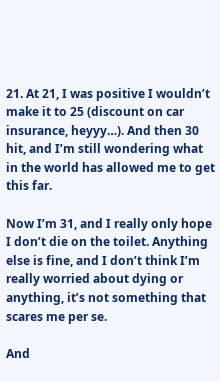21. At 21, I was positive I wouldn’t make it to 25 (discount on car insurance, heyyy…). And then 30 hit, and I’m still wondering what in the world has allowed me to get this far.

Now I’m 31, and I really only hope I don’t die on the toilet. Anything else is fine, and I don’t think I’m really worried about dying or anything, it’s not something that scares me per se.

And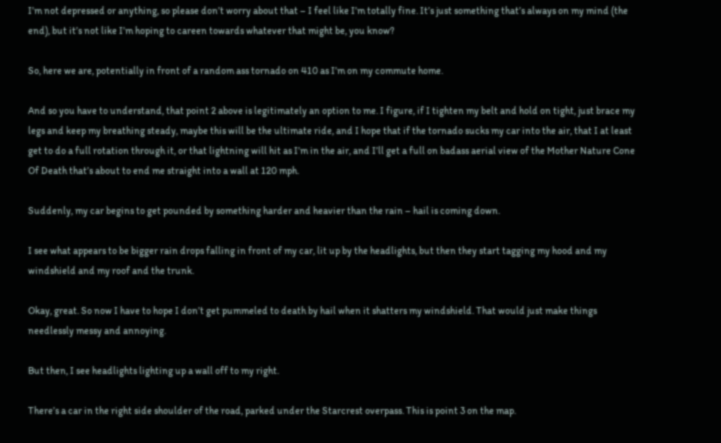I’m not depressed or anything, so please don’t worry about that – I feel like I’m totally fine. It’s just something that’s always on my mind (the end), but it’s not like I’m hoping to careen towards whatever that might be, you know?

So, here we are, potentially in front of a random ass tornado on 410 as I’m on my commute home.

And so you have to understand, that point 2 above is legitimately an option to me. I figure, if I tighten my belt and hold on tight, just brace my legs and keep my breathing steady, maybe this will be the ultimate ride, and I hope that if the tornado sucks my car into the air, that I at least get to do a full rotation through it, or that lightning will hit as I’m in the air, and I’ll get a full on badass aerial view of the Mother Nature Cone Of Death that’s about to end me straight into a wall at 120 mph.

Suddenly, my car begins to get pounded by something harder and heavier than the rain – hail is coming down.

I see what appears to be bigger rain drops falling in front of my car, lit up by the headlights, but then they start tagging my hood and my windshield and my roof and the trunk.

Okay, great. So now I have to hope I don’t get pummeled to death by hail when it shatters my windshield. That would just make things needlessly messy and annoying.

But then, I see headlights lighting up a wall off to my right.

There’s a car in the right side shoulder of the road, parked under the Starcrest overpass. This is point 3 on the map.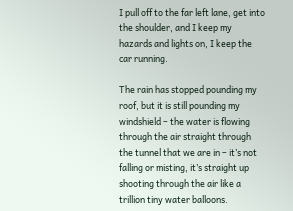I pull off to the far left lane, get into the shoulder, and I keep my hazards and lights on, I keep the car running.

The rain has stopped pounding my roof, but it is still pounding my windshield – the water is flowing through the air straight through the tunnel that we are in – it’s not falling or misting, it’s straight up shooting through the air like a trillion tiny water balloons.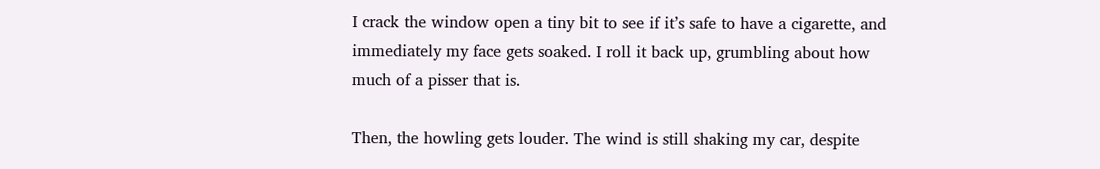I crack the window open a tiny bit to see if it’s safe to have a cigarette, and immediately my face gets soaked. I roll it back up, grumbling about how much of a pisser that is.

Then, the howling gets louder. The wind is still shaking my car, despite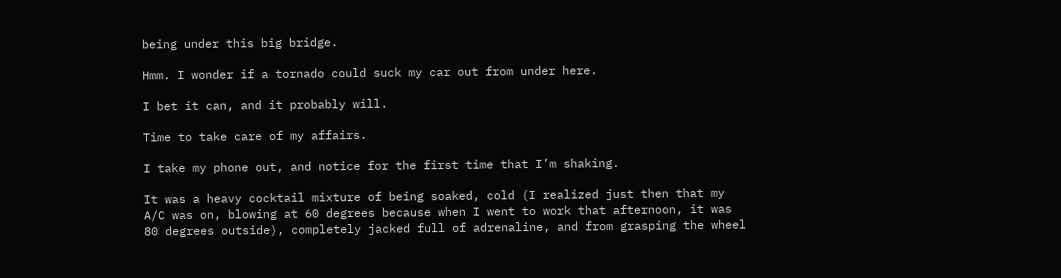being under this big bridge.

Hmm. I wonder if a tornado could suck my car out from under here.

I bet it can, and it probably will.

Time to take care of my affairs.

I take my phone out, and notice for the first time that I’m shaking.

It was a heavy cocktail mixture of being soaked, cold (I realized just then that my A/C was on, blowing at 60 degrees because when I went to work that afternoon, it was 80 degrees outside), completely jacked full of adrenaline, and from grasping the wheel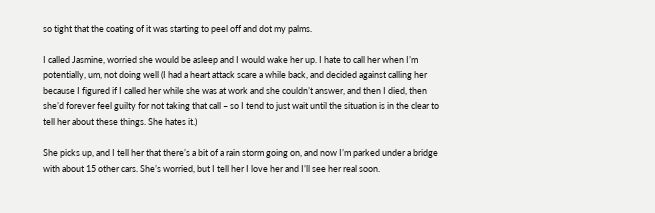so tight that the coating of it was starting to peel off and dot my palms.

I called Jasmine, worried she would be asleep and I would wake her up. I hate to call her when I’m potentially, um, not doing well (I had a heart attack scare a while back, and decided against calling her because I figured if I called her while she was at work and she couldn’t answer, and then I died, then she’d forever feel guilty for not taking that call – so I tend to just wait until the situation is in the clear to tell her about these things. She hates it.)

She picks up, and I tell her that there’s a bit of a rain storm going on, and now I’m parked under a bridge with about 15 other cars. She’s worried, but I tell her I love her and I’ll see her real soon.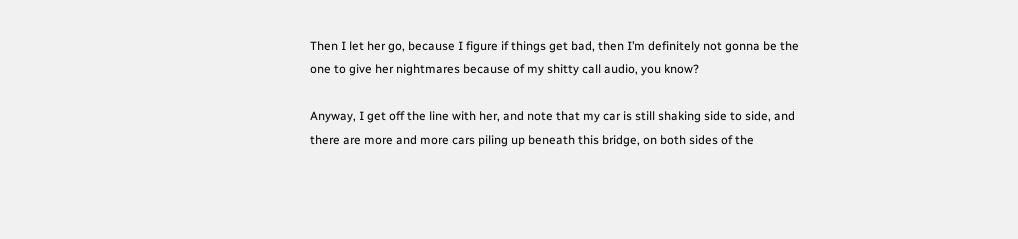Then I let her go, because I figure if things get bad, then I’m definitely not gonna be the one to give her nightmares because of my shitty call audio, you know?

Anyway, I get off the line with her, and note that my car is still shaking side to side, and there are more and more cars piling up beneath this bridge, on both sides of the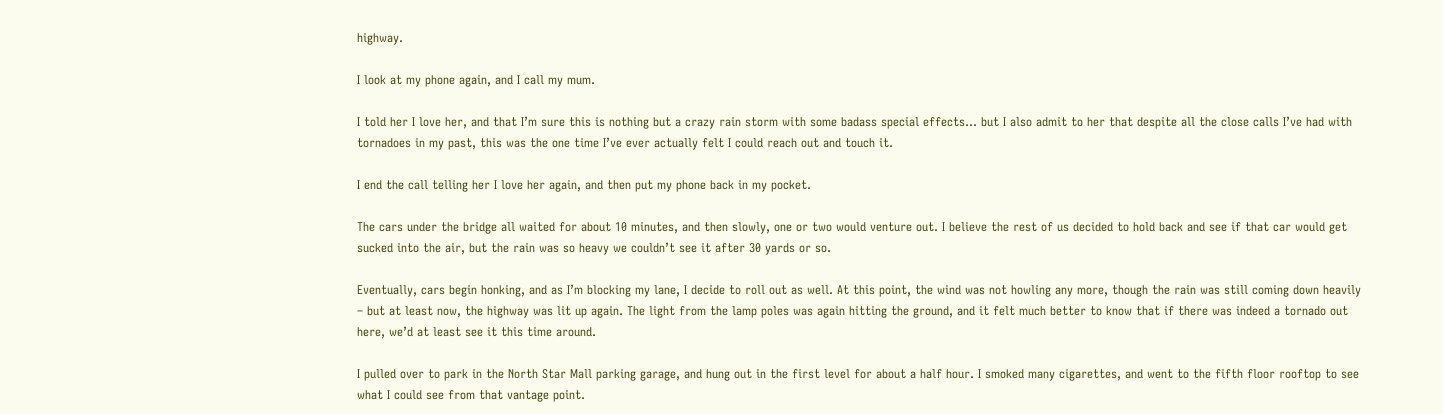highway.

I look at my phone again, and I call my mum.

I told her I love her, and that I’m sure this is nothing but a crazy rain storm with some badass special effects… but I also admit to her that despite all the close calls I’ve had with tornadoes in my past, this was the one time I’ve ever actually felt I could reach out and touch it.

I end the call telling her I love her again, and then put my phone back in my pocket.

The cars under the bridge all waited for about 10 minutes, and then slowly, one or two would venture out. I believe the rest of us decided to hold back and see if that car would get sucked into the air, but the rain was so heavy we couldn’t see it after 30 yards or so.

Eventually, cars begin honking, and as I’m blocking my lane, I decide to roll out as well. At this point, the wind was not howling any more, though the rain was still coming down heavily – but at least now, the highway was lit up again. The light from the lamp poles was again hitting the ground, and it felt much better to know that if there was indeed a tornado out here, we’d at least see it this time around.

I pulled over to park in the North Star Mall parking garage, and hung out in the first level for about a half hour. I smoked many cigarettes, and went to the fifth floor rooftop to see what I could see from that vantage point.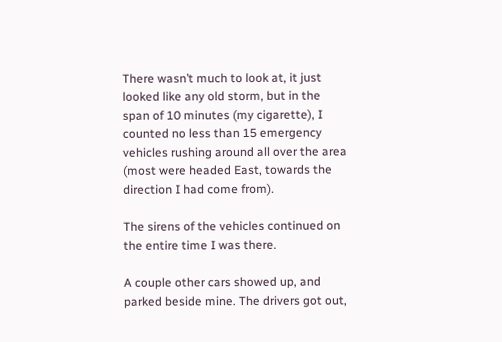There wasn’t much to look at, it just looked like any old storm, but in the span of 10 minutes (my cigarette), I counted no less than 15 emergency vehicles rushing around all over the area (most were headed East, towards the direction I had come from).

The sirens of the vehicles continued on the entire time I was there.

A couple other cars showed up, and parked beside mine. The drivers got out,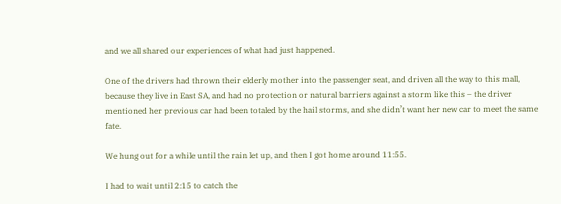and we all shared our experiences of what had just happened.

One of the drivers had thrown their elderly mother into the passenger seat, and driven all the way to this mall, because they live in East SA, and had no protection or natural barriers against a storm like this – the driver mentioned her previous car had been totaled by the hail storms, and she didn’t want her new car to meet the same fate.

We hung out for a while until the rain let up, and then I got home around 11:55.

I had to wait until 2:15 to catch the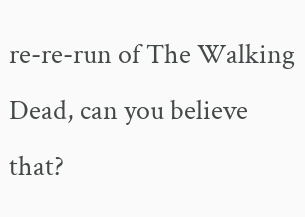re-re-run of The Walking Dead, can you believe that?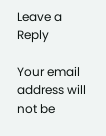Leave a Reply

Your email address will not be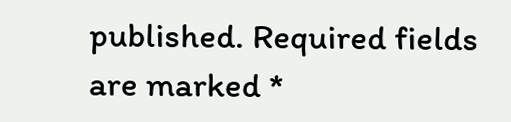published. Required fields are marked *